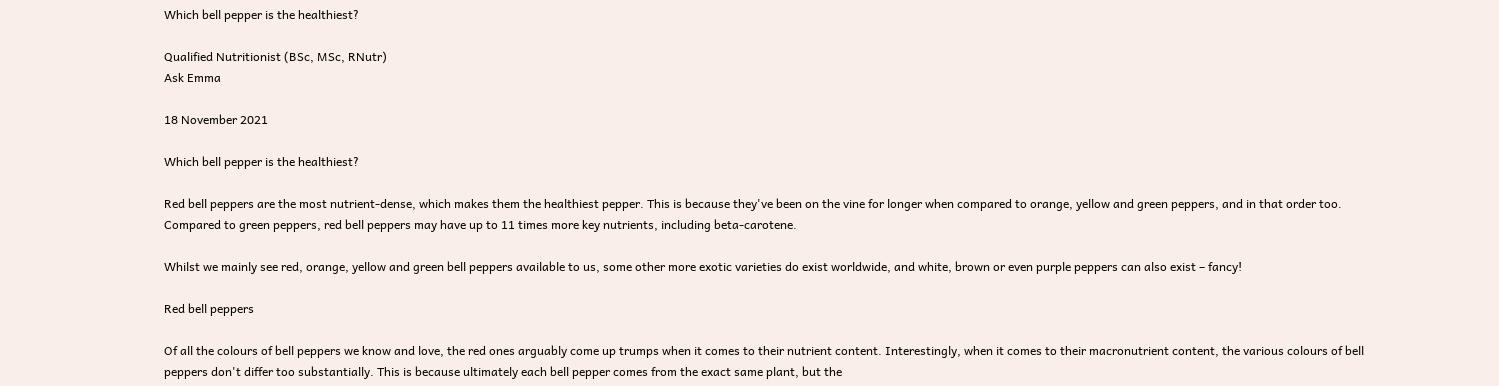Which bell pepper is the healthiest?

Qualified Nutritionist (BSc, MSc, RNutr)
Ask Emma

18 November 2021

Which bell pepper is the healthiest?

Red bell peppers are the most nutrient-dense, which makes them the healthiest pepper. This is because they've been on the vine for longer when compared to orange, yellow and green peppers, and in that order too. Compared to green peppers, red bell peppers may have up to 11 times more key nutrients, including beta-carotene.

Whilst we mainly see red, orange, yellow and green bell peppers available to us, some other more exotic varieties do exist worldwide, and white, brown or even purple peppers can also exist – fancy!

Red bell peppers

Of all the colours of bell peppers we know and love, the red ones arguably come up trumps when it comes to their nutrient content. Interestingly, when it comes to their macronutrient content, the various colours of bell peppers don't differ too substantially. This is because ultimately each bell pepper comes from the exact same plant, but the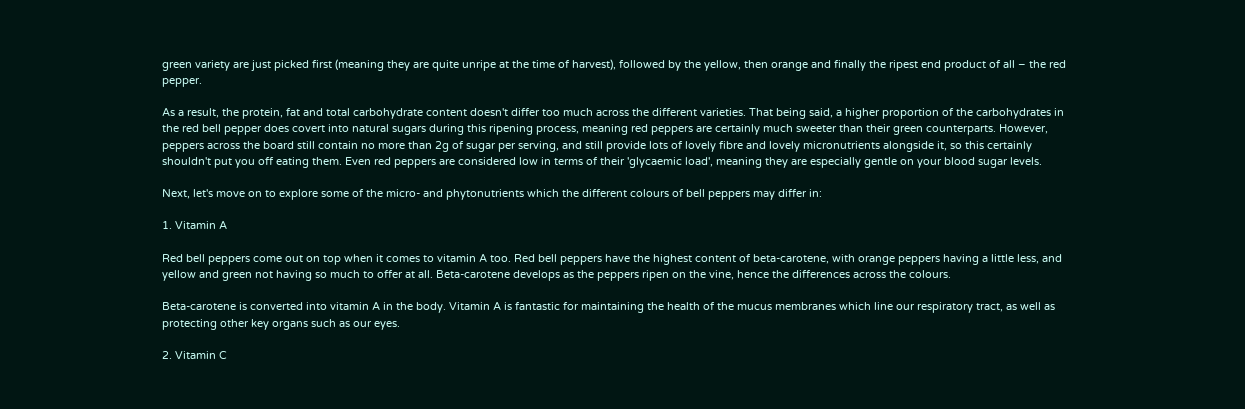green variety are just picked first (meaning they are quite unripe at the time of harvest), followed by the yellow, then orange and finally the ripest end product of all – the red pepper.

As a result, the protein, fat and total carbohydrate content doesn't differ too much across the different varieties. That being said, a higher proportion of the carbohydrates in the red bell pepper does covert into natural sugars during this ripening process, meaning red peppers are certainly much sweeter than their green counterparts. However, peppers across the board still contain no more than 2g of sugar per serving, and still provide lots of lovely fibre and lovely micronutrients alongside it, so this certainly shouldn't put you off eating them. Even red peppers are considered low in terms of their 'glycaemic load', meaning they are especially gentle on your blood sugar levels.

Next, let's move on to explore some of the micro- and phytonutrients which the different colours of bell peppers may differ in:

1. Vitamin A

Red bell peppers come out on top when it comes to vitamin A too. Red bell peppers have the highest content of beta-carotene, with orange peppers having a little less, and yellow and green not having so much to offer at all. Beta-carotene develops as the peppers ripen on the vine, hence the differences across the colours.

Beta-carotene is converted into vitamin A in the body. Vitamin A is fantastic for maintaining the health of the mucus membranes which line our respiratory tract, as well as protecting other key organs such as our eyes.

2. Vitamin C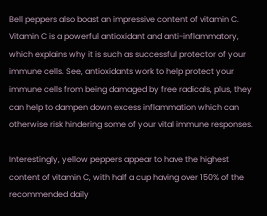Bell peppers also boast an impressive content of vitamin C. Vitamin C is a powerful antioxidant and anti-inflammatory, which explains why it is such as successful protector of your immune cells. See, antioxidants work to help protect your immune cells from being damaged by free radicals, plus, they can help to dampen down excess inflammation which can otherwise risk hindering some of your vital immune responses.

Interestingly, yellow peppers appear to have the highest content of vitamin C, with half a cup having over 150% of the recommended daily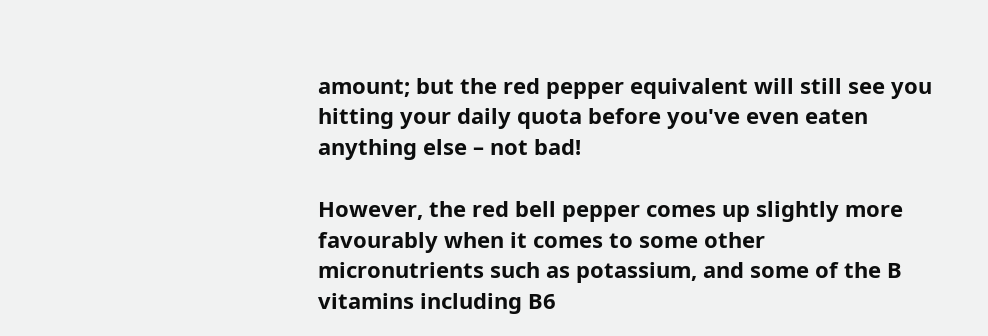amount; but the red pepper equivalent will still see you hitting your daily quota before you've even eaten anything else – not bad!

However, the red bell pepper comes up slightly more favourably when it comes to some other micronutrients such as potassium, and some of the B vitamins including B6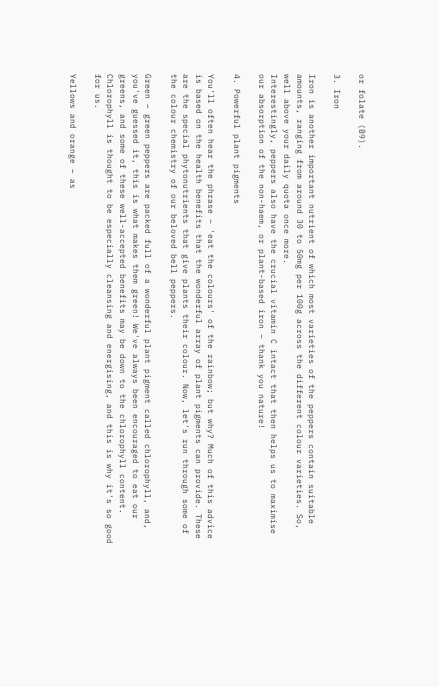or folate (B9).

3. Iron

Iron is another important nutrient of which most varieties of the peppers contain suitable amounts, ranging from around 30 to 50mg per 100g across the different colour varieties. So, well above your daily quota once more.
Interestingly, peppers also have the crucial vitamin C intact that then helps us to maximise our absorption of the non-haem, or plant-based iron – thank you nature!

4. Powerful plant pigments

You'll often hear the phrase – 'eat the colours' of the rainbow; but why? Much of this advice is based on the health benefits that the wonderful array of plant pigments can provide. These are the special phytonutrients that give plants their colour. Now, let's run through some of the colour chemistry of our beloved bell peppers.

Green – green peppers are packed full of a wonderful plant pigment called chlorophyll, and, you've guessed it, this is what makes them green! We've always been encouraged to eat our greens, and some of these well-accepted benefits may be down to the chlorophyll content. Chlorophyll is thought to be especially cleansing and energising, and this is why it's so good for us.

Yellows and orange – as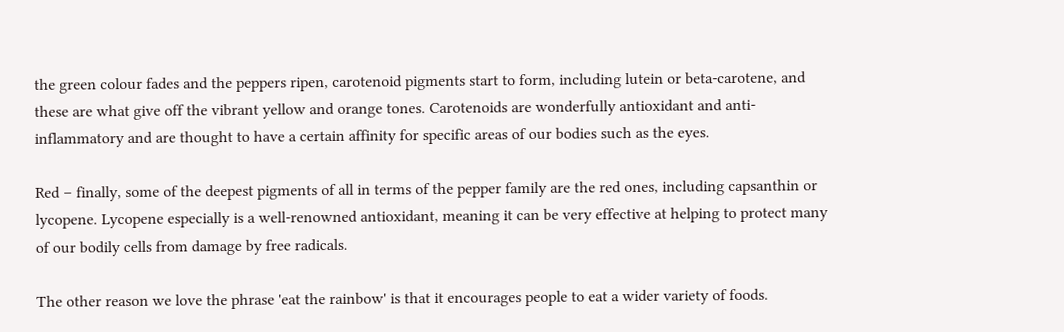the green colour fades and the peppers ripen, carotenoid pigments start to form, including lutein or beta-carotene, and these are what give off the vibrant yellow and orange tones. Carotenoids are wonderfully antioxidant and anti-inflammatory and are thought to have a certain affinity for specific areas of our bodies such as the eyes.

Red – finally, some of the deepest pigments of all in terms of the pepper family are the red ones, including capsanthin or lycopene. Lycopene especially is a well-renowned antioxidant, meaning it can be very effective at helping to protect many of our bodily cells from damage by free radicals.

The other reason we love the phrase 'eat the rainbow' is that it encourages people to eat a wider variety of foods.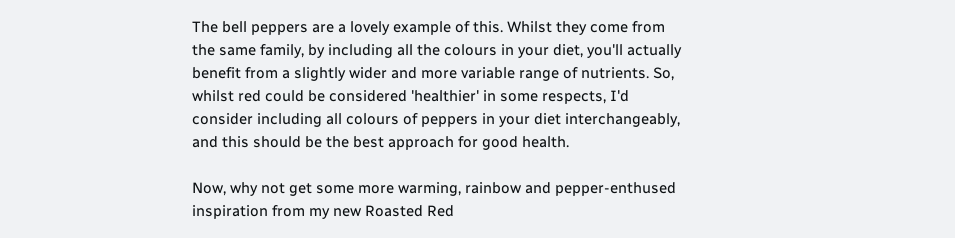The bell peppers are a lovely example of this. Whilst they come from the same family, by including all the colours in your diet, you'll actually benefit from a slightly wider and more variable range of nutrients. So, whilst red could be considered 'healthier' in some respects, I'd consider including all colours of peppers in your diet interchangeably, and this should be the best approach for good health.

Now, why not get some more warming, rainbow and pepper-enthused inspiration from my new Roasted Red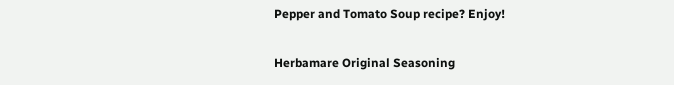Pepper and Tomato Soup recipe? Enjoy!

Herbamare Original Seasoning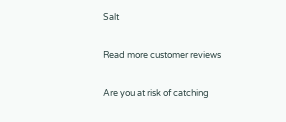Salt

Read more customer reviews

Are you at risk of catching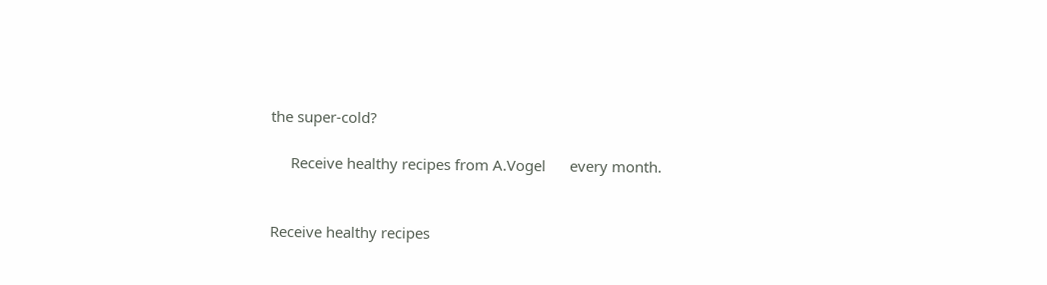the super-cold?

     Receive healthy recipes from A.Vogel      every month.


Receive healthy recipes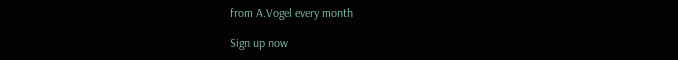from A.Vogel every month

Sign up now